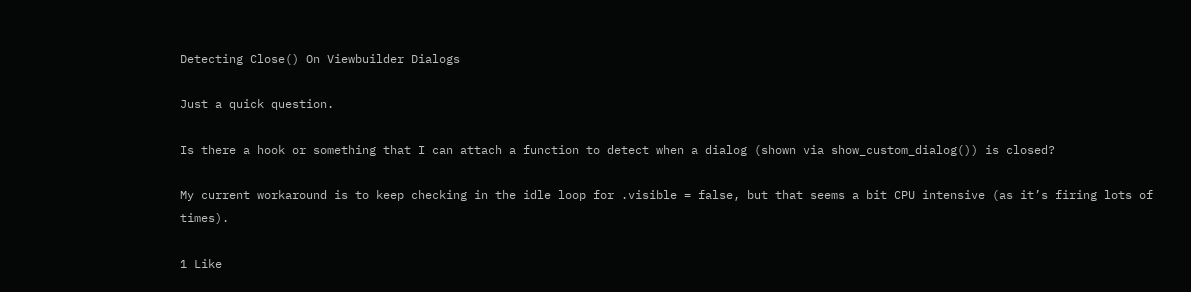Detecting Close() On Viewbuilder Dialogs

Just a quick question.

Is there a hook or something that I can attach a function to detect when a dialog (shown via show_custom_dialog()) is closed?

My current workaround is to keep checking in the idle loop for .visible = false, but that seems a bit CPU intensive (as it’s firing lots of times).

1 Like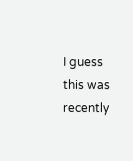I guess this was recently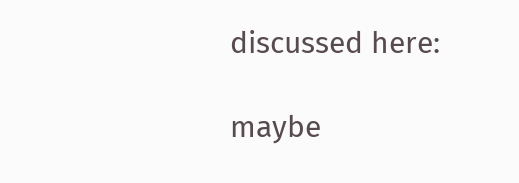discussed here:

maybe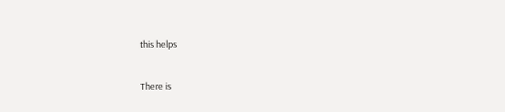this helps

There is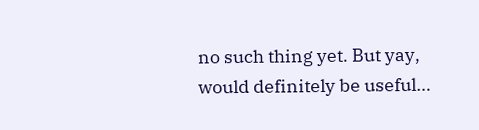no such thing yet. But yay, would definitely be useful…